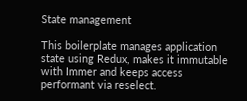State management

This boilerplate manages application state using Redux, makes it immutable with Immer and keeps access performant via reselect.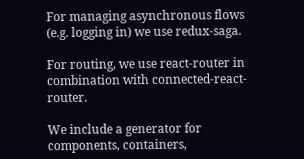For managing asynchronous flows (e.g. logging in) we use redux-saga.

For routing, we use react-router in combination with connected-react-router.

We include a generator for components, containers,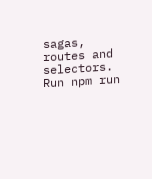sagas, routes and selectors. Run npm run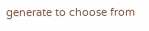generate to choose from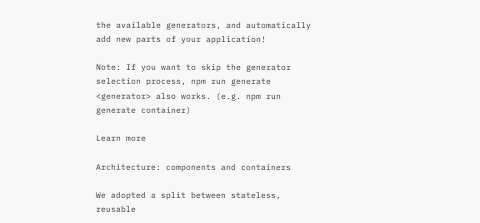the available generators, and automatically add new parts of your application!

Note: If you want to skip the generator selection process, npm run generate <generator> also works. (e.g. npm run generate container)

Learn more

Architecture: components and containers

We adopted a split between stateless, reusable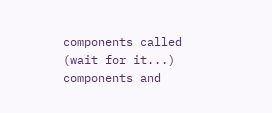components called (wait for it...) components and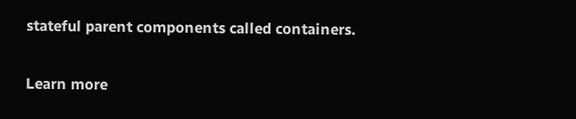stateful parent components called containers.

Learn more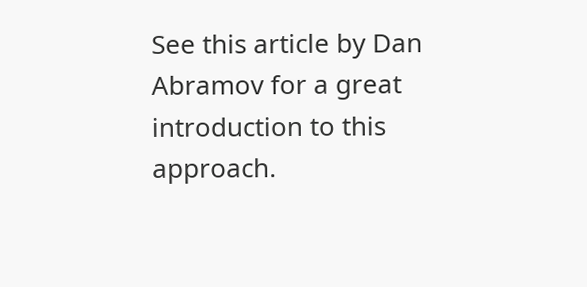See this article by Dan Abramov for a great introduction to this approach.